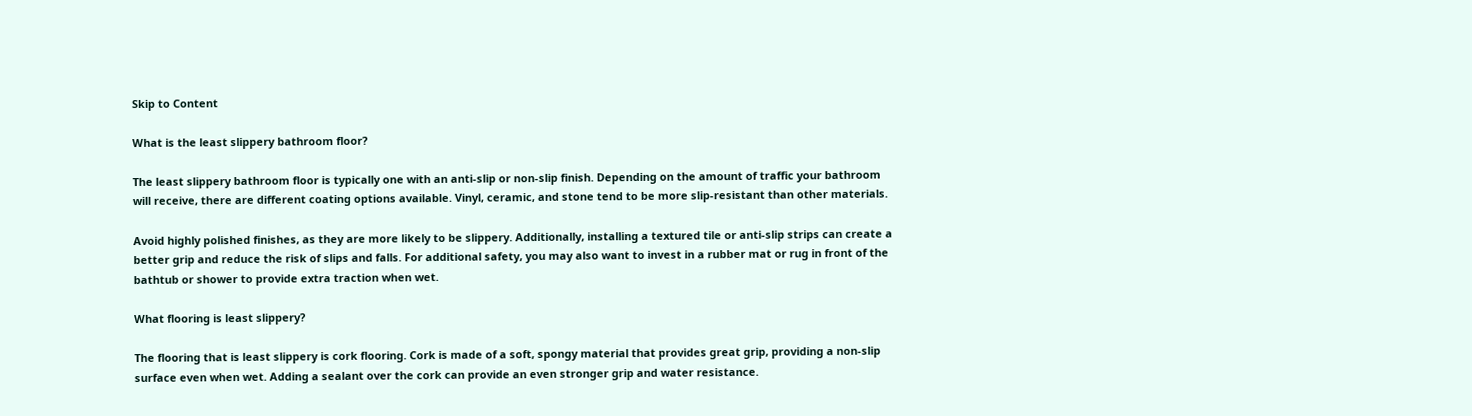Skip to Content

What is the least slippery bathroom floor?

The least slippery bathroom floor is typically one with an anti-slip or non-slip finish. Depending on the amount of traffic your bathroom will receive, there are different coating options available. Vinyl, ceramic, and stone tend to be more slip-resistant than other materials.

Avoid highly polished finishes, as they are more likely to be slippery. Additionally, installing a textured tile or anti-slip strips can create a better grip and reduce the risk of slips and falls. For additional safety, you may also want to invest in a rubber mat or rug in front of the bathtub or shower to provide extra traction when wet.

What flooring is least slippery?

The flooring that is least slippery is cork flooring. Cork is made of a soft, spongy material that provides great grip, providing a non-slip surface even when wet. Adding a sealant over the cork can provide an even stronger grip and water resistance.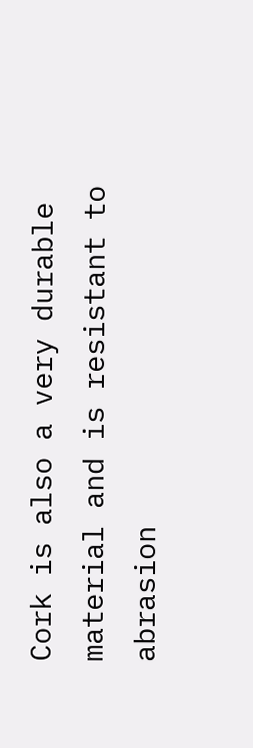Cork is also a very durable material and is resistant to abrasion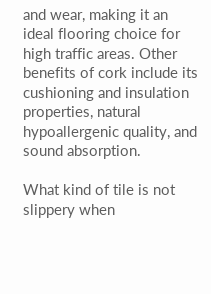and wear, making it an ideal flooring choice for high traffic areas. Other benefits of cork include its cushioning and insulation properties, natural hypoallergenic quality, and sound absorption.

What kind of tile is not slippery when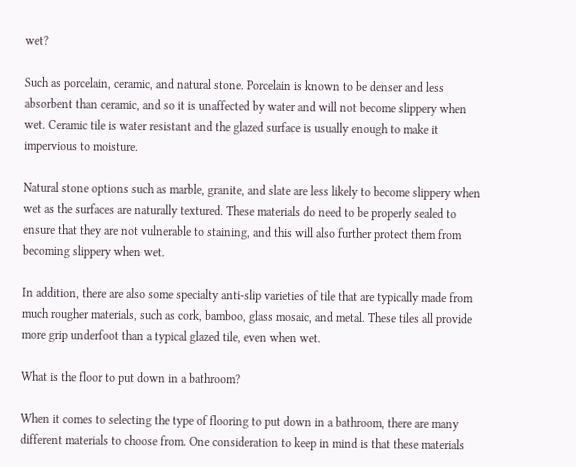wet?

Such as porcelain, ceramic, and natural stone. Porcelain is known to be denser and less absorbent than ceramic, and so it is unaffected by water and will not become slippery when wet. Ceramic tile is water resistant and the glazed surface is usually enough to make it impervious to moisture.

Natural stone options such as marble, granite, and slate are less likely to become slippery when wet as the surfaces are naturally textured. These materials do need to be properly sealed to ensure that they are not vulnerable to staining, and this will also further protect them from becoming slippery when wet.

In addition, there are also some specialty anti-slip varieties of tile that are typically made from much rougher materials, such as cork, bamboo, glass mosaic, and metal. These tiles all provide more grip underfoot than a typical glazed tile, even when wet.

What is the floor to put down in a bathroom?

When it comes to selecting the type of flooring to put down in a bathroom, there are many different materials to choose from. One consideration to keep in mind is that these materials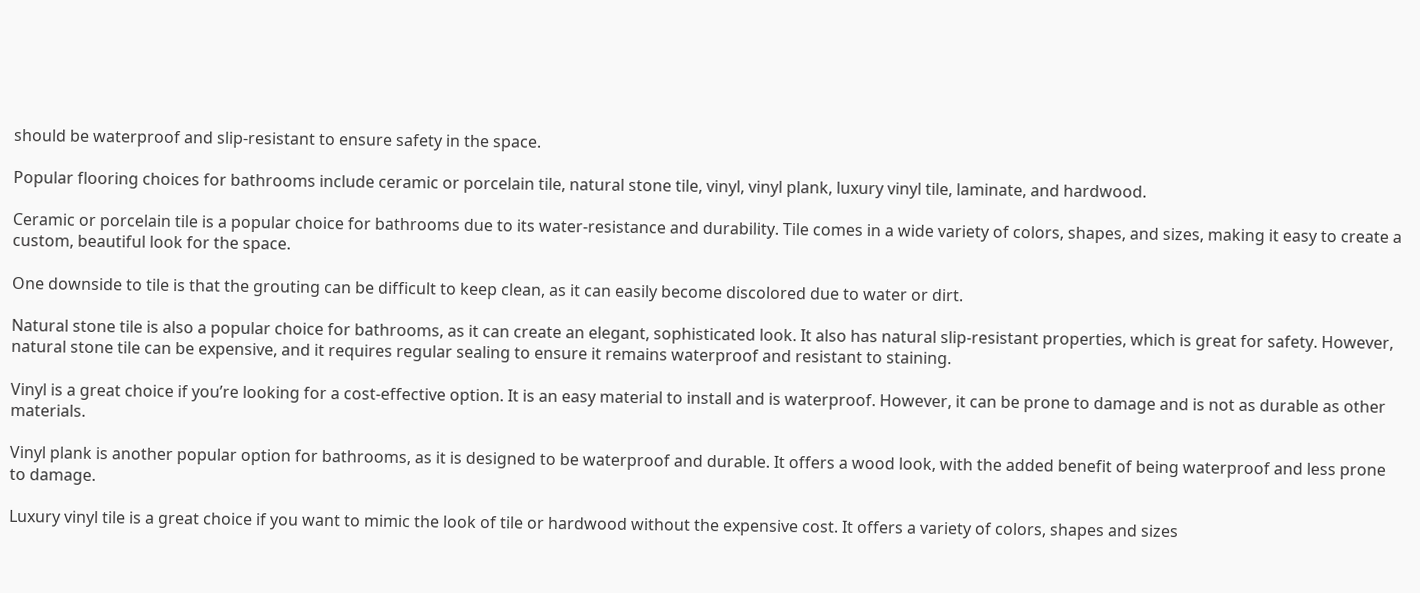should be waterproof and slip-resistant to ensure safety in the space.

Popular flooring choices for bathrooms include ceramic or porcelain tile, natural stone tile, vinyl, vinyl plank, luxury vinyl tile, laminate, and hardwood.

Ceramic or porcelain tile is a popular choice for bathrooms due to its water-resistance and durability. Tile comes in a wide variety of colors, shapes, and sizes, making it easy to create a custom, beautiful look for the space.

One downside to tile is that the grouting can be difficult to keep clean, as it can easily become discolored due to water or dirt.

Natural stone tile is also a popular choice for bathrooms, as it can create an elegant, sophisticated look. It also has natural slip-resistant properties, which is great for safety. However, natural stone tile can be expensive, and it requires regular sealing to ensure it remains waterproof and resistant to staining.

Vinyl is a great choice if you’re looking for a cost-effective option. It is an easy material to install and is waterproof. However, it can be prone to damage and is not as durable as other materials.

Vinyl plank is another popular option for bathrooms, as it is designed to be waterproof and durable. It offers a wood look, with the added benefit of being waterproof and less prone to damage.

Luxury vinyl tile is a great choice if you want to mimic the look of tile or hardwood without the expensive cost. It offers a variety of colors, shapes and sizes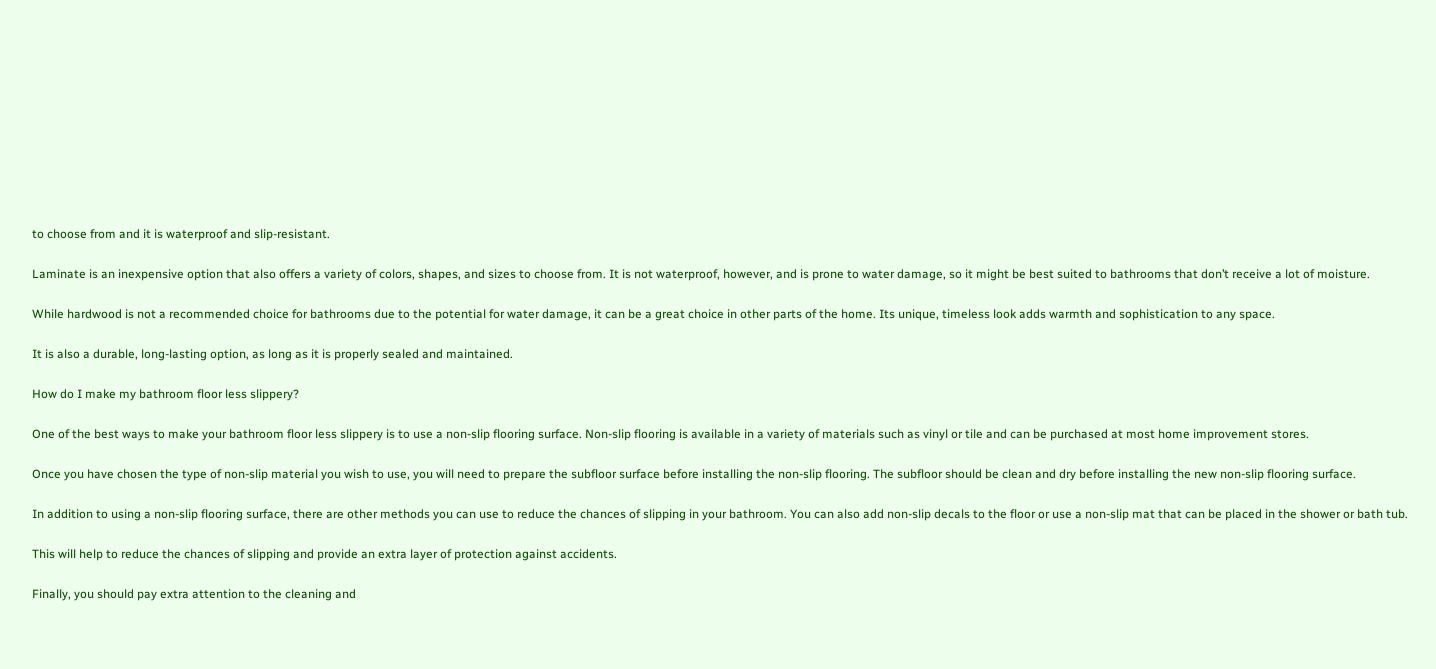to choose from and it is waterproof and slip-resistant.

Laminate is an inexpensive option that also offers a variety of colors, shapes, and sizes to choose from. It is not waterproof, however, and is prone to water damage, so it might be best suited to bathrooms that don’t receive a lot of moisture.

While hardwood is not a recommended choice for bathrooms due to the potential for water damage, it can be a great choice in other parts of the home. Its unique, timeless look adds warmth and sophistication to any space.

It is also a durable, long-lasting option, as long as it is properly sealed and maintained.

How do I make my bathroom floor less slippery?

One of the best ways to make your bathroom floor less slippery is to use a non-slip flooring surface. Non-slip flooring is available in a variety of materials such as vinyl or tile and can be purchased at most home improvement stores.

Once you have chosen the type of non-slip material you wish to use, you will need to prepare the subfloor surface before installing the non-slip flooring. The subfloor should be clean and dry before installing the new non-slip flooring surface.

In addition to using a non-slip flooring surface, there are other methods you can use to reduce the chances of slipping in your bathroom. You can also add non-slip decals to the floor or use a non-slip mat that can be placed in the shower or bath tub.

This will help to reduce the chances of slipping and provide an extra layer of protection against accidents.

Finally, you should pay extra attention to the cleaning and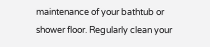maintenance of your bathtub or shower floor. Regularly clean your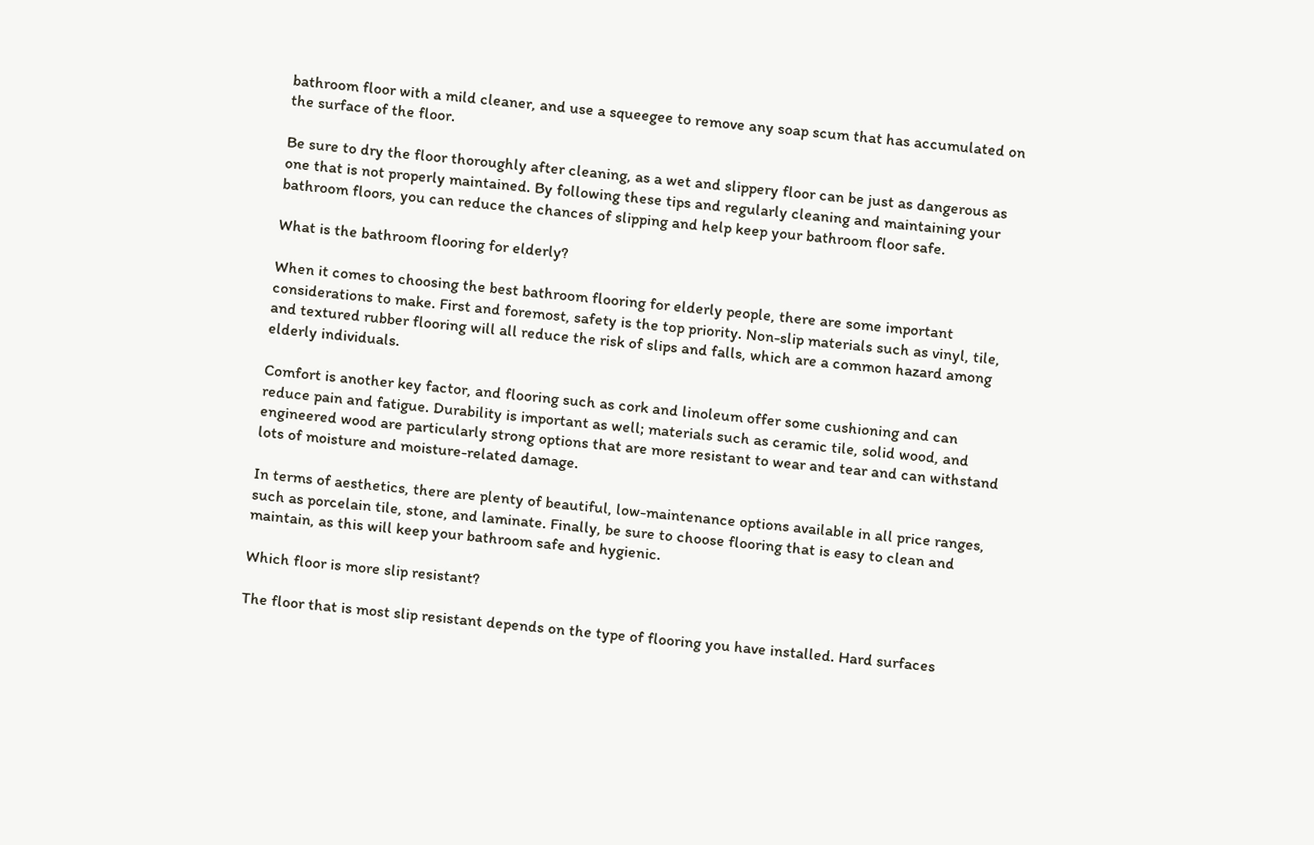bathroom floor with a mild cleaner, and use a squeegee to remove any soap scum that has accumulated on the surface of the floor.

Be sure to dry the floor thoroughly after cleaning, as a wet and slippery floor can be just as dangerous as one that is not properly maintained. By following these tips and regularly cleaning and maintaining your bathroom floors, you can reduce the chances of slipping and help keep your bathroom floor safe.

What is the bathroom flooring for elderly?

When it comes to choosing the best bathroom flooring for elderly people, there are some important considerations to make. First and foremost, safety is the top priority. Non-slip materials such as vinyl, tile, and textured rubber flooring will all reduce the risk of slips and falls, which are a common hazard among elderly individuals.

Comfort is another key factor, and flooring such as cork and linoleum offer some cushioning and can reduce pain and fatigue. Durability is important as well; materials such as ceramic tile, solid wood, and engineered wood are particularly strong options that are more resistant to wear and tear and can withstand lots of moisture and moisture-related damage.

In terms of aesthetics, there are plenty of beautiful, low-maintenance options available in all price ranges, such as porcelain tile, stone, and laminate. Finally, be sure to choose flooring that is easy to clean and maintain, as this will keep your bathroom safe and hygienic.

Which floor is more slip resistant?

The floor that is most slip resistant depends on the type of flooring you have installed. Hard surfaces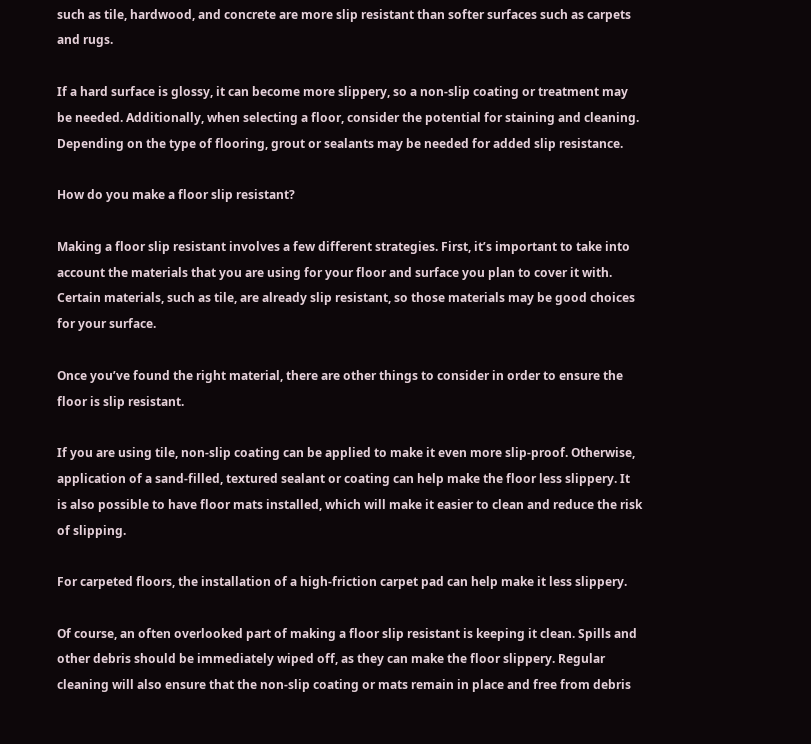such as tile, hardwood, and concrete are more slip resistant than softer surfaces such as carpets and rugs.

If a hard surface is glossy, it can become more slippery, so a non-slip coating or treatment may be needed. Additionally, when selecting a floor, consider the potential for staining and cleaning. Depending on the type of flooring, grout or sealants may be needed for added slip resistance.

How do you make a floor slip resistant?

Making a floor slip resistant involves a few different strategies. First, it’s important to take into account the materials that you are using for your floor and surface you plan to cover it with. Certain materials, such as tile, are already slip resistant, so those materials may be good choices for your surface.

Once you’ve found the right material, there are other things to consider in order to ensure the floor is slip resistant.

If you are using tile, non-slip coating can be applied to make it even more slip-proof. Otherwise, application of a sand-filled, textured sealant or coating can help make the floor less slippery. It is also possible to have floor mats installed, which will make it easier to clean and reduce the risk of slipping.

For carpeted floors, the installation of a high-friction carpet pad can help make it less slippery.

Of course, an often overlooked part of making a floor slip resistant is keeping it clean. Spills and other debris should be immediately wiped off, as they can make the floor slippery. Regular cleaning will also ensure that the non-slip coating or mats remain in place and free from debris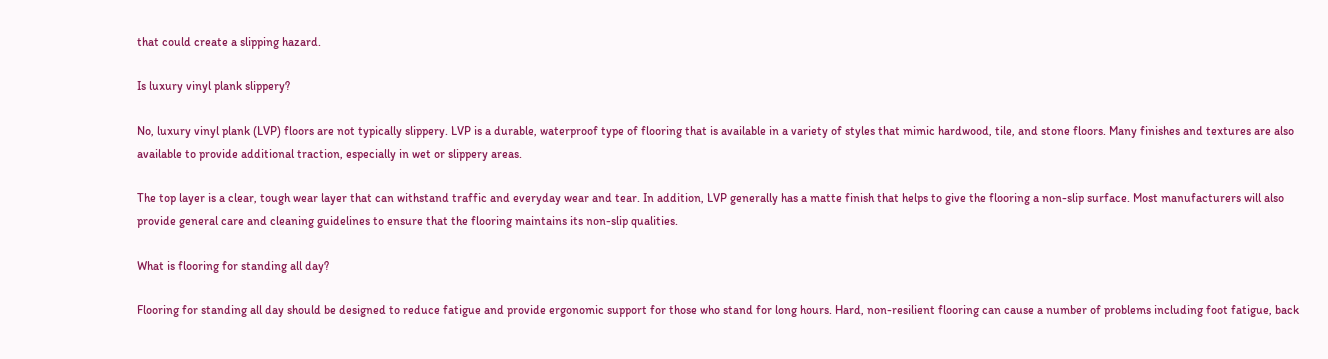that could create a slipping hazard.

Is luxury vinyl plank slippery?

No, luxury vinyl plank (LVP) floors are not typically slippery. LVP is a durable, waterproof type of flooring that is available in a variety of styles that mimic hardwood, tile, and stone floors. Many finishes and textures are also available to provide additional traction, especially in wet or slippery areas.

The top layer is a clear, tough wear layer that can withstand traffic and everyday wear and tear. In addition, LVP generally has a matte finish that helps to give the flooring a non-slip surface. Most manufacturers will also provide general care and cleaning guidelines to ensure that the flooring maintains its non-slip qualities.

What is flooring for standing all day?

Flooring for standing all day should be designed to reduce fatigue and provide ergonomic support for those who stand for long hours. Hard, non-resilient flooring can cause a number of problems including foot fatigue, back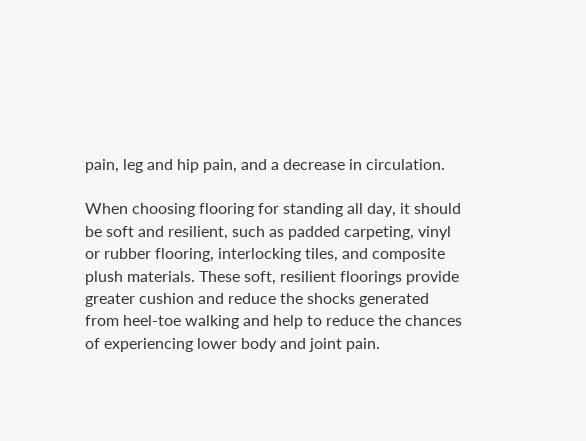pain, leg and hip pain, and a decrease in circulation.

When choosing flooring for standing all day, it should be soft and resilient, such as padded carpeting, vinyl or rubber flooring, interlocking tiles, and composite plush materials. These soft, resilient floorings provide greater cushion and reduce the shocks generated from heel-toe walking and help to reduce the chances of experiencing lower body and joint pain.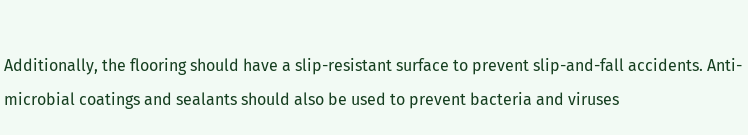Additionally, the flooring should have a slip-resistant surface to prevent slip-and-fall accidents. Anti-microbial coatings and sealants should also be used to prevent bacteria and viruses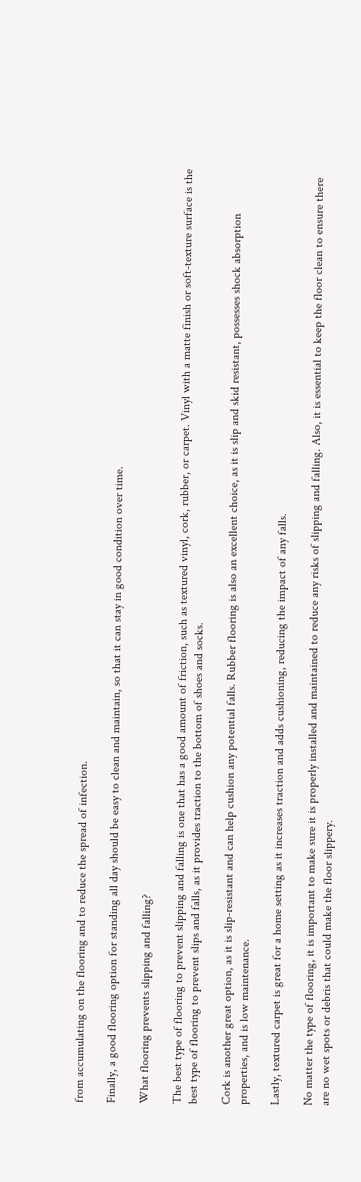from accumulating on the flooring and to reduce the spread of infection.

Finally, a good flooring option for standing all day should be easy to clean and maintain, so that it can stay in good condition over time.

What flooring prevents slipping and falling?

The best type of flooring to prevent slipping and falling is one that has a good amount of friction, such as textured vinyl, cork, rubber, or carpet. Vinyl with a matte finish or soft-texture surface is the best type of flooring to prevent slips and falls, as it provides traction to the bottom of shoes and socks.

Cork is another great option, as it is slip-resistant and can help cushion any potential falls. Rubber flooring is also an excellent choice, as it is slip and skid resistant, possesses shock absorption properties, and is low maintenance.

Lastly, textured carpet is great for a home setting as it increases traction and adds cushioning, reducing the impact of any falls.

No matter the type of flooring, it is important to make sure it is properly installed and maintained to reduce any risks of slipping and falling. Also, it is essential to keep the floor clean to ensure there are no wet spots or debris that could make the floor slippery.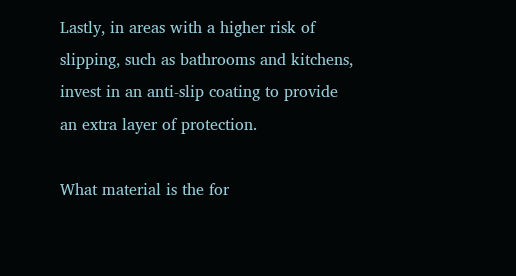Lastly, in areas with a higher risk of slipping, such as bathrooms and kitchens, invest in an anti-slip coating to provide an extra layer of protection.

What material is the for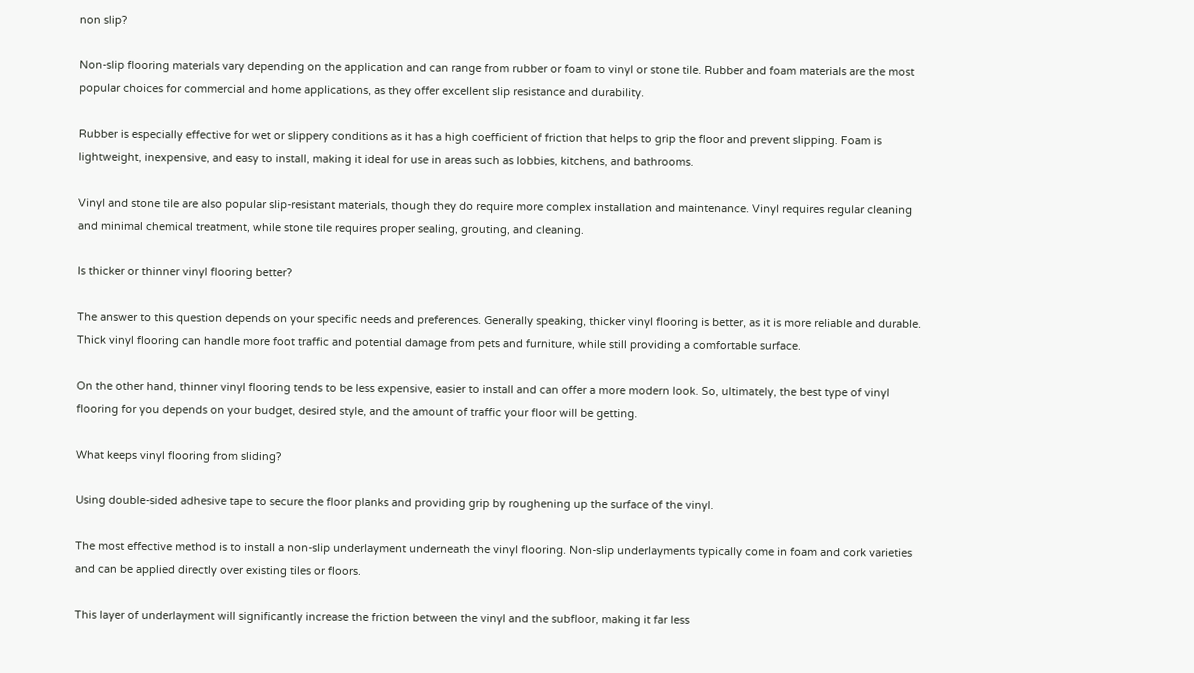non slip?

Non-slip flooring materials vary depending on the application and can range from rubber or foam to vinyl or stone tile. Rubber and foam materials are the most popular choices for commercial and home applications, as they offer excellent slip resistance and durability.

Rubber is especially effective for wet or slippery conditions as it has a high coefficient of friction that helps to grip the floor and prevent slipping. Foam is lightweight, inexpensive, and easy to install, making it ideal for use in areas such as lobbies, kitchens, and bathrooms.

Vinyl and stone tile are also popular slip-resistant materials, though they do require more complex installation and maintenance. Vinyl requires regular cleaning and minimal chemical treatment, while stone tile requires proper sealing, grouting, and cleaning.

Is thicker or thinner vinyl flooring better?

The answer to this question depends on your specific needs and preferences. Generally speaking, thicker vinyl flooring is better, as it is more reliable and durable. Thick vinyl flooring can handle more foot traffic and potential damage from pets and furniture, while still providing a comfortable surface.

On the other hand, thinner vinyl flooring tends to be less expensive, easier to install and can offer a more modern look. So, ultimately, the best type of vinyl flooring for you depends on your budget, desired style, and the amount of traffic your floor will be getting.

What keeps vinyl flooring from sliding?

Using double-sided adhesive tape to secure the floor planks and providing grip by roughening up the surface of the vinyl.

The most effective method is to install a non-slip underlayment underneath the vinyl flooring. Non-slip underlayments typically come in foam and cork varieties and can be applied directly over existing tiles or floors.

This layer of underlayment will significantly increase the friction between the vinyl and the subfloor, making it far less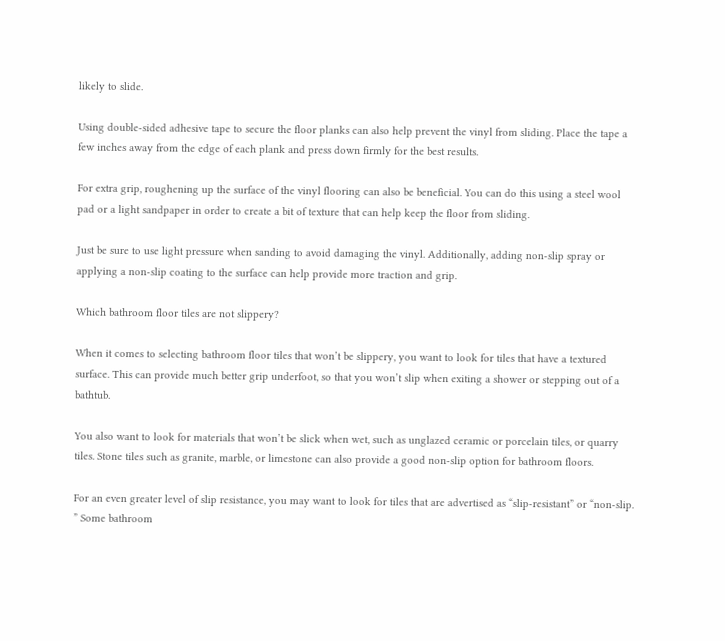likely to slide.

Using double-sided adhesive tape to secure the floor planks can also help prevent the vinyl from sliding. Place the tape a few inches away from the edge of each plank and press down firmly for the best results.

For extra grip, roughening up the surface of the vinyl flooring can also be beneficial. You can do this using a steel wool pad or a light sandpaper in order to create a bit of texture that can help keep the floor from sliding.

Just be sure to use light pressure when sanding to avoid damaging the vinyl. Additionally, adding non-slip spray or applying a non-slip coating to the surface can help provide more traction and grip.

Which bathroom floor tiles are not slippery?

When it comes to selecting bathroom floor tiles that won’t be slippery, you want to look for tiles that have a textured surface. This can provide much better grip underfoot, so that you won’t slip when exiting a shower or stepping out of a bathtub.

You also want to look for materials that won’t be slick when wet, such as unglazed ceramic or porcelain tiles, or quarry tiles. Stone tiles such as granite, marble, or limestone can also provide a good non-slip option for bathroom floors.

For an even greater level of slip resistance, you may want to look for tiles that are advertised as “slip-resistant” or “non-slip. ” Some bathroom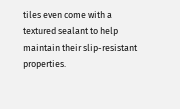tiles even come with a textured sealant to help maintain their slip-resistant properties.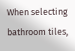When selecting bathroom tiles,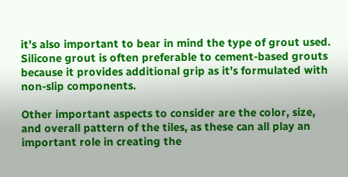it’s also important to bear in mind the type of grout used. Silicone grout is often preferable to cement-based grouts because it provides additional grip as it’s formulated with non-slip components.

Other important aspects to consider are the color, size, and overall pattern of the tiles, as these can all play an important role in creating the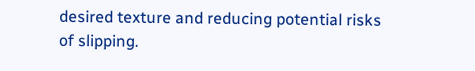desired texture and reducing potential risks of slipping.